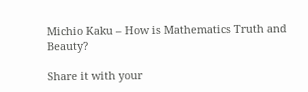Michio Kaku – How is Mathematics Truth and Beauty?

Share it with your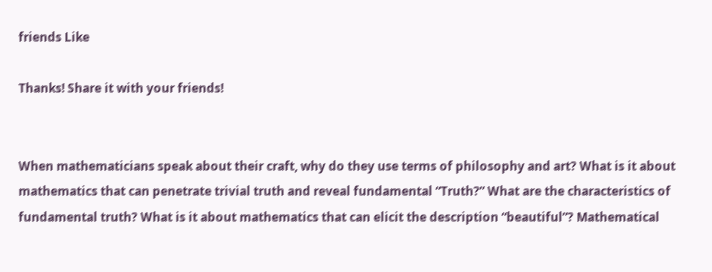friends Like

Thanks! Share it with your friends!


When mathematicians speak about their craft, why do they use terms of philosophy and art? What is it about mathematics that can penetrate trivial truth and reveal fundamental “Truth?” What are the characteristics of fundamental truth? What is it about mathematics that can elicit the description “beautiful”? Mathematical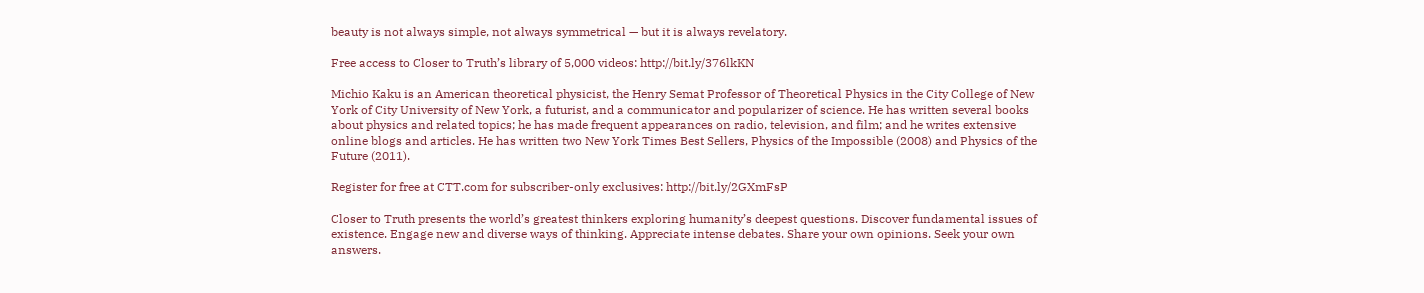beauty is not always simple, not always symmetrical — but it is always revelatory.

Free access to Closer to Truth’s library of 5,000 videos: http://bit.ly/376lkKN

Michio Kaku is an American theoretical physicist, the Henry Semat Professor of Theoretical Physics in the City College of New York of City University of New York, a futurist, and a communicator and popularizer of science. He has written several books about physics and related topics; he has made frequent appearances on radio, television, and film; and he writes extensive online blogs and articles. He has written two New York Times Best Sellers, Physics of the Impossible (2008) and Physics of the Future (2011).

Register for free at CTT.com for subscriber-only exclusives: http://bit.ly/2GXmFsP

Closer to Truth presents the world’s greatest thinkers exploring humanity’s deepest questions. Discover fundamental issues of existence. Engage new and diverse ways of thinking. Appreciate intense debates. Share your own opinions. Seek your own answers.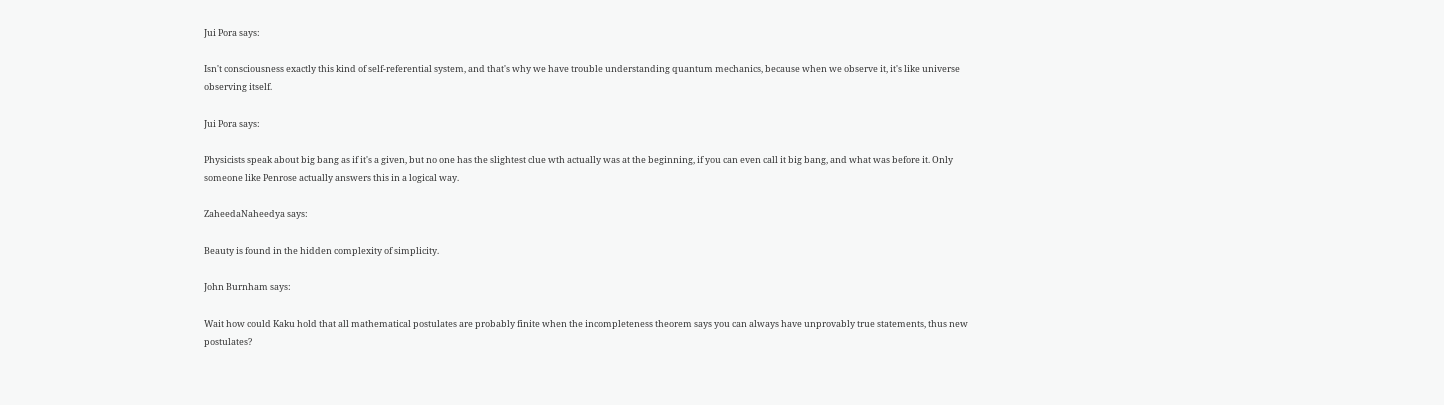Jui Pora says:

Isn't consciousness exactly this kind of self-referential system, and that's why we have trouble understanding quantum mechanics, because when we observe it, it's like universe observing itself.

Jui Pora says:

Physicists speak about big bang as if it's a given, but no one has the slightest clue wth actually was at the beginning, if you can even call it big bang, and what was before it. Only someone like Penrose actually answers this in a logical way.

ZaheedaNaheedya says:

Beauty is found in the hidden complexity of simplicity.

John Burnham says:

Wait how could Kaku hold that all mathematical postulates are probably finite when the incompleteness theorem says you can always have unprovably true statements, thus new postulates?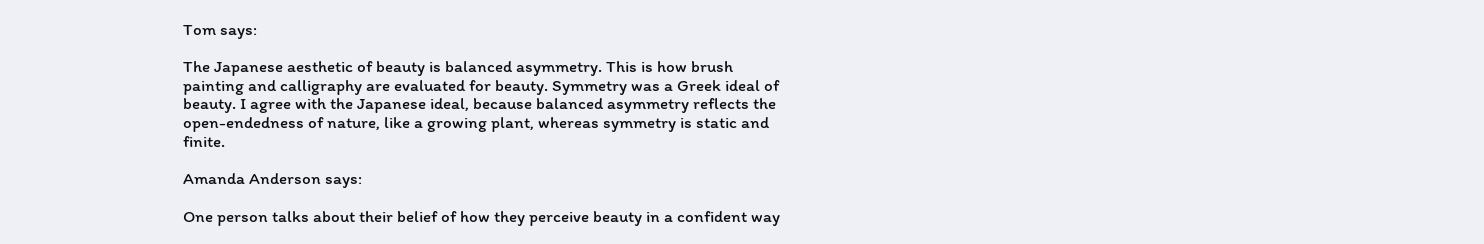Tom says:

The Japanese aesthetic of beauty is balanced asymmetry. This is how brush painting and calligraphy are evaluated for beauty. Symmetry was a Greek ideal of beauty. I agree with the Japanese ideal, because balanced asymmetry reflects the open-endedness of nature, like a growing plant, whereas symmetry is static and finite.

Amanda Anderson says:

One person talks about their belief of how they perceive beauty in a confident way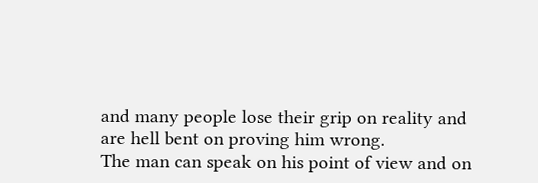and many people lose their grip on reality and are hell bent on proving him wrong.
The man can speak on his point of view and on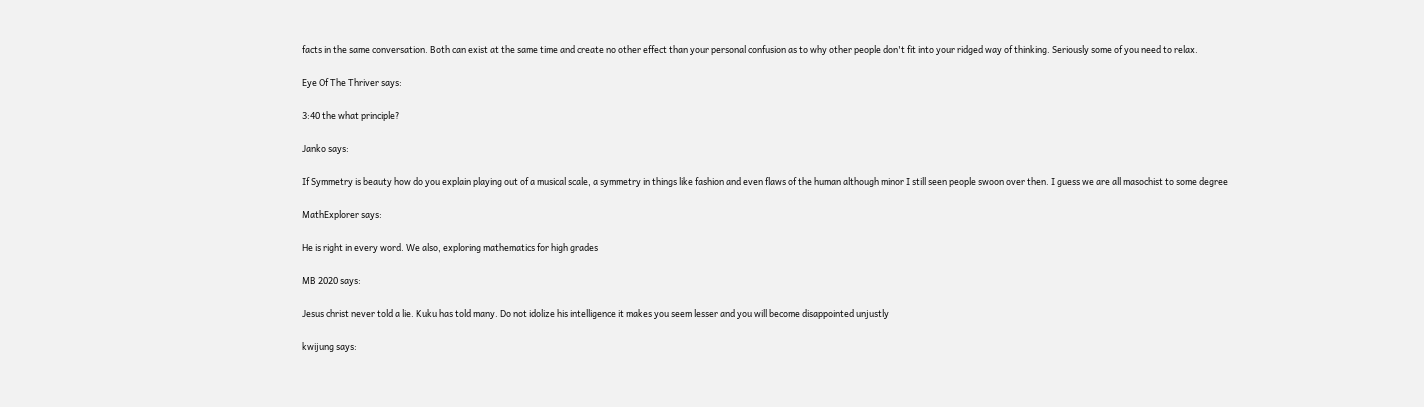facts in the same conversation. Both can exist at the same time and create no other effect than your personal confusion as to why other people don't fit into your ridged way of thinking. Seriously some of you need to relax.

Eye Of The Thriver says:

3:40 the what principle?

Janko says:

If Symmetry is beauty how do you explain playing out of a musical scale, a symmetry in things like fashion and even flaws of the human although minor I still seen people swoon over then. I guess we are all masochist to some degree

MathExplorer says:

He is right in every word. We also, exploring mathematics for high grades

MB 2020 says:

Jesus christ never told a lie. Kuku has told many. Do not idolize his intelligence it makes you seem lesser and you will become disappointed unjustly

kwijung says: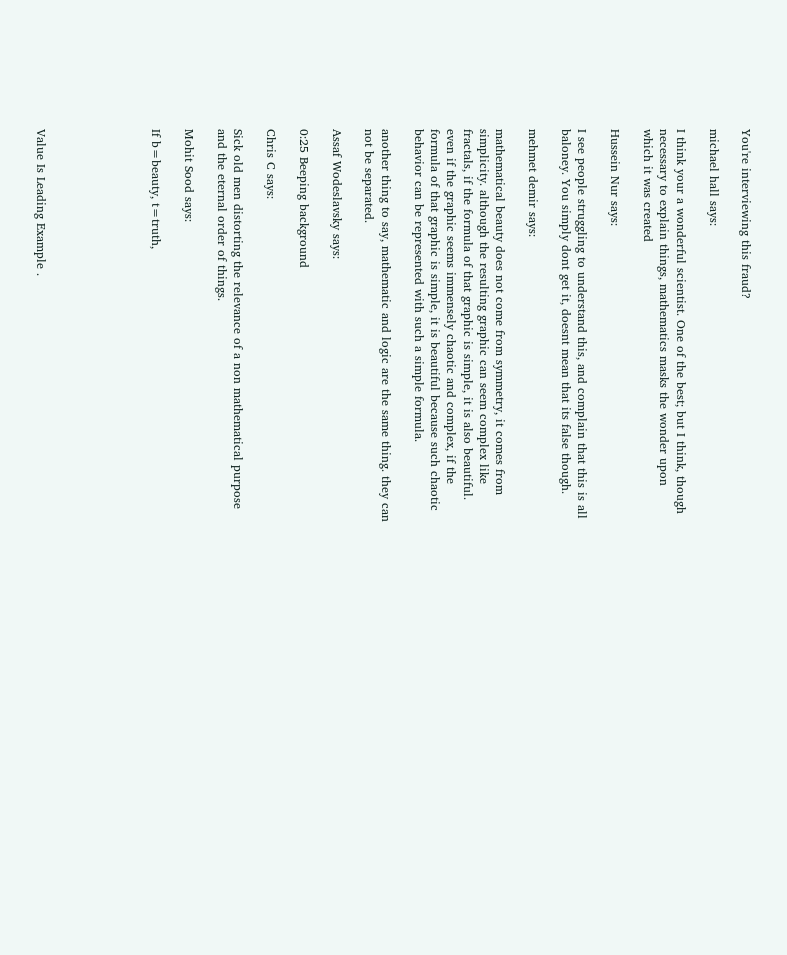You're interviewing this fraud?

michael hall says:

I think your a wonderful scientist. One of the best; but I think, though necessary to explain things, mathematics masks the wonder upon which it was created

Hussein Nur says:

I see people struggling to understand this, and complain that this is all baloney. You simply dont get it, doesnt mean that its false though.

mehmet demir says:

mathematical beauty does not come from symmetry, it comes from simplicity. although the resulting graphic can seem complex like fractals, if the formula of that graphic is simple, it is also beautiful. even if the graphic seems immensely chaotic and complex, if the formula of that graphic is simple, it is beautiful because such chaotic behavior can be represented with such a simple formula.

another thing to say, mathematic and logic are the same thing. they can not be separated.

Assaf Wodeslavsky says:

0:25 Beeping background

Chris C says:

Sick old men distorting the relevance of a non mathematical purpose and the eternal order of things.

Mohit Sood says:

If b=beauty, t=truth,






Value Is Leading Example .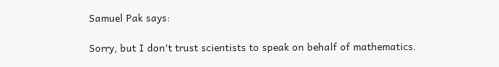Samuel Pak says:

Sorry, but I don't trust scientists to speak on behalf of mathematics.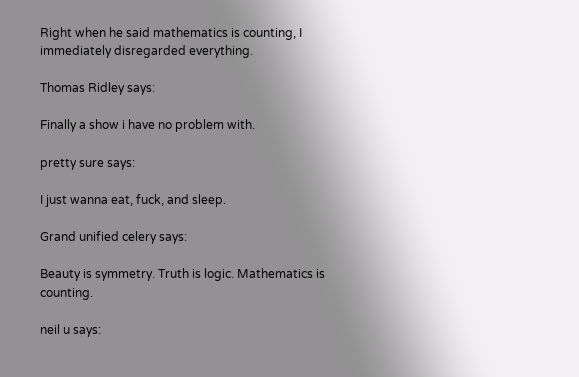Right when he said mathematics is counting, I immediately disregarded everything.

Thomas Ridley says:

Finally a show i have no problem with.

pretty sure says:

I just wanna eat, fuck, and sleep.

Grand unified celery says:

Beauty is symmetry. Truth is logic. Mathematics is counting.

neil u says: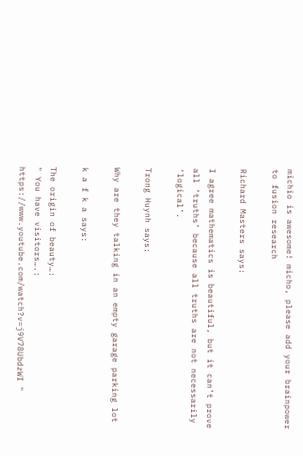michio is awesome! micho, please add your brainpower to fusion research

Richard Masters says:

I agree mathematics is beautiful, but it can’t prove all ‘truths’ because all truths are not necessarily ‘logical’.

Trong Huynh says:

Why are they talking in an empty garage parking lot

k a f k a says:

The origin of beauty…:
" You have visitors….:
https://www.youtube.com/watch?v=j9V78UbdzWI "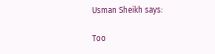Usman Sheikh says:

Too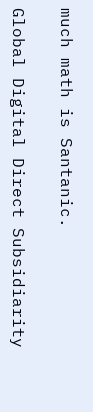much math is Santanic.

Global Digital Direct Subsidiarity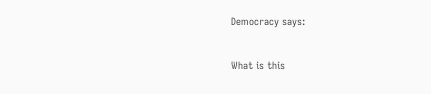Democracy says:

What is this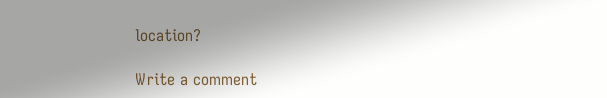location?

Write a comment